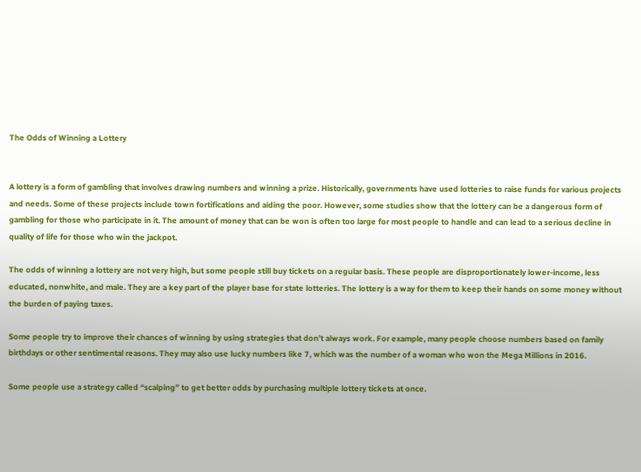The Odds of Winning a Lottery


A lottery is a form of gambling that involves drawing numbers and winning a prize. Historically, governments have used lotteries to raise funds for various projects and needs. Some of these projects include town fortifications and aiding the poor. However, some studies show that the lottery can be a dangerous form of gambling for those who participate in it. The amount of money that can be won is often too large for most people to handle and can lead to a serious decline in quality of life for those who win the jackpot.

The odds of winning a lottery are not very high, but some people still buy tickets on a regular basis. These people are disproportionately lower-income, less educated, nonwhite, and male. They are a key part of the player base for state lotteries. The lottery is a way for them to keep their hands on some money without the burden of paying taxes.

Some people try to improve their chances of winning by using strategies that don’t always work. For example, many people choose numbers based on family birthdays or other sentimental reasons. They may also use lucky numbers like 7, which was the number of a woman who won the Mega Millions in 2016.

Some people use a strategy called “scalping” to get better odds by purchasing multiple lottery tickets at once.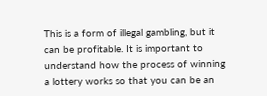This is a form of illegal gambling, but it can be profitable. It is important to understand how the process of winning a lottery works so that you can be an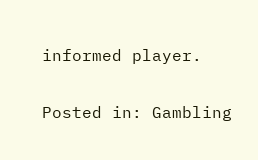informed player.

Posted in: Gambling